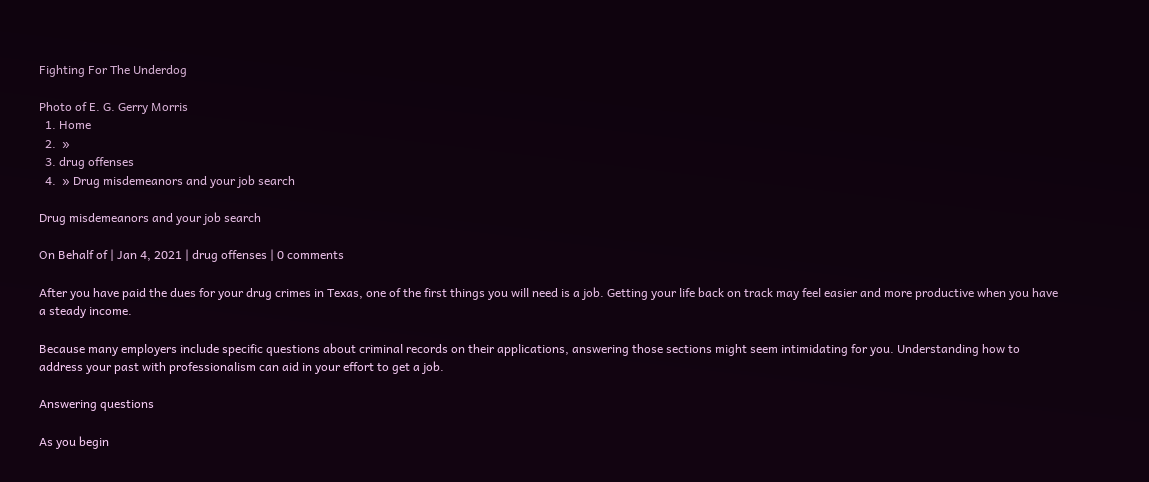Fighting For The Underdog

Photo of E. G. Gerry Morris
  1. Home
  2.  »
  3. drug offenses
  4.  » Drug misdemeanors and your job search

Drug misdemeanors and your job search

On Behalf of | Jan 4, 2021 | drug offenses | 0 comments

After you have paid the dues for your drug crimes in Texas, one of the first things you will need is a job. Getting your life back on track may feel easier and more productive when you have a steady income.

Because many employers include specific questions about criminal records on their applications, answering those sections might seem intimidating for you. Understanding how to address your past with professionalism can aid in your effort to get a job.

Answering questions

As you begin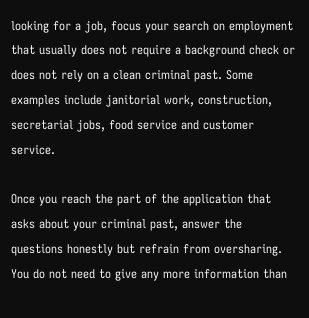looking for a job, focus your search on employment that usually does not require a background check or does not rely on a clean criminal past. Some examples include janitorial work, construction, secretarial jobs, food service and customer service.

Once you reach the part of the application that asks about your criminal past, answer the questions honestly but refrain from oversharing. You do not need to give any more information than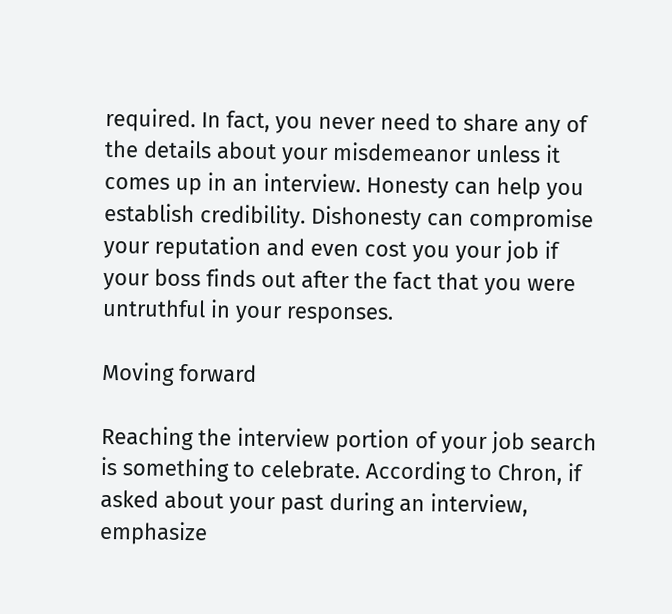required. In fact, you never need to share any of the details about your misdemeanor unless it comes up in an interview. Honesty can help you establish credibility. Dishonesty can compromise your reputation and even cost you your job if your boss finds out after the fact that you were untruthful in your responses.

Moving forward

Reaching the interview portion of your job search is something to celebrate. According to Chron, if asked about your past during an interview, emphasize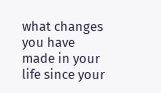what changes you have made in your life since your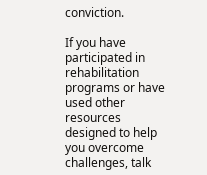conviction.

If you have participated in rehabilitation programs or have used other resources designed to help you overcome challenges, talk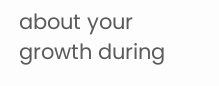about your growth during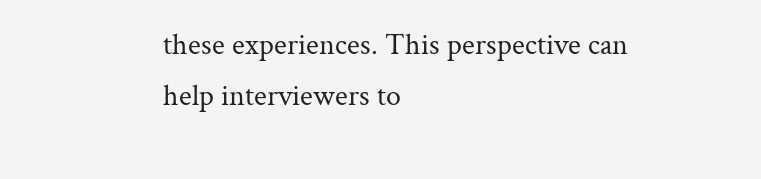these experiences. This perspective can help interviewers to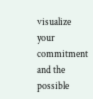visualize your commitment and the possible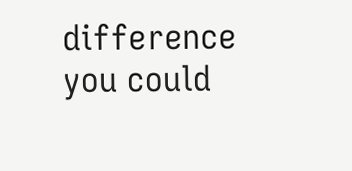difference you could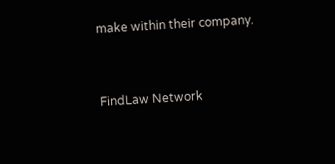make within their company.


FindLaw Network